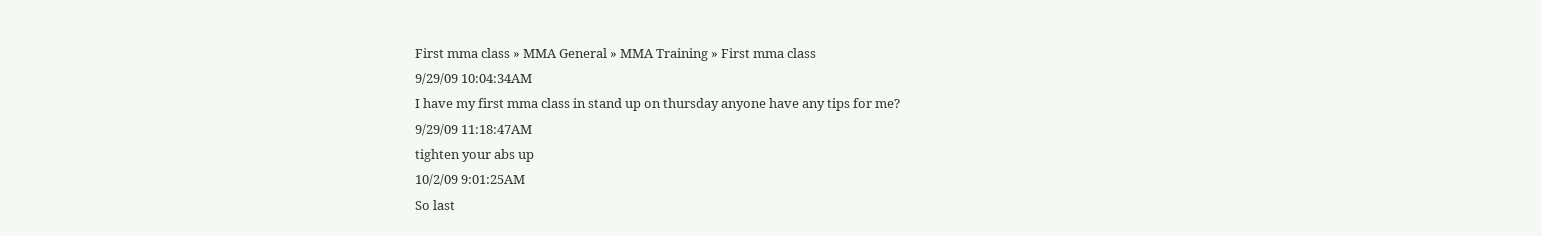First mma class » MMA General » MMA Training » First mma class
9/29/09 10:04:34AM
I have my first mma class in stand up on thursday anyone have any tips for me?
9/29/09 11:18:47AM
tighten your abs up
10/2/09 9:01:25AM
So last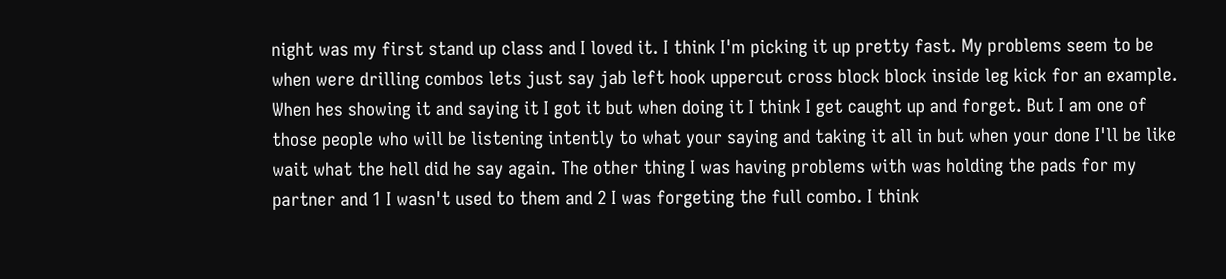night was my first stand up class and I loved it. I think I'm picking it up pretty fast. My problems seem to be when were drilling combos lets just say jab left hook uppercut cross block block inside leg kick for an example. When hes showing it and saying it I got it but when doing it I think I get caught up and forget. But I am one of those people who will be listening intently to what your saying and taking it all in but when your done I'll be like wait what the hell did he say again. The other thing I was having problems with was holding the pads for my partner and 1 I wasn't used to them and 2 I was forgeting the full combo. I think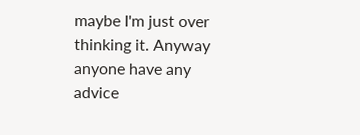maybe I'm just over thinking it. Anyway anyone have any advice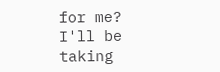for me? I'll be taking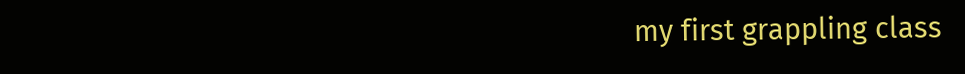my first grappling class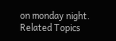on monday night.
Related Topics